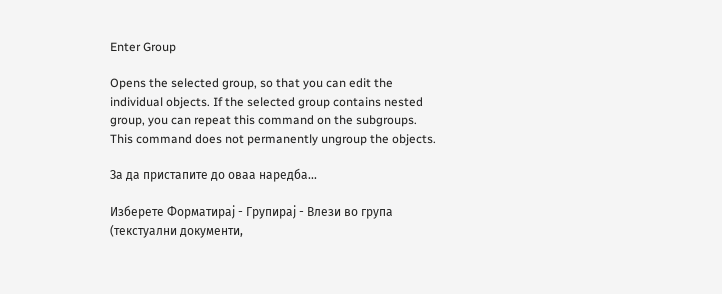Enter Group

Opens the selected group, so that you can edit the individual objects. If the selected group contains nested group, you can repeat this command on the subgroups. This command does not permanently ungroup the objects.

За да пристапите до оваа наредба...

Изберете Форматирај - Групирај - Влези во група (текстуални документи,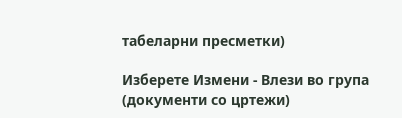табеларни пресметки)

Изберете Измени - Влези во група (документи со цртежи)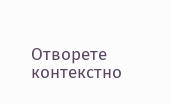Отворете контекстно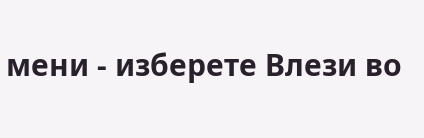мени - изберете Влези во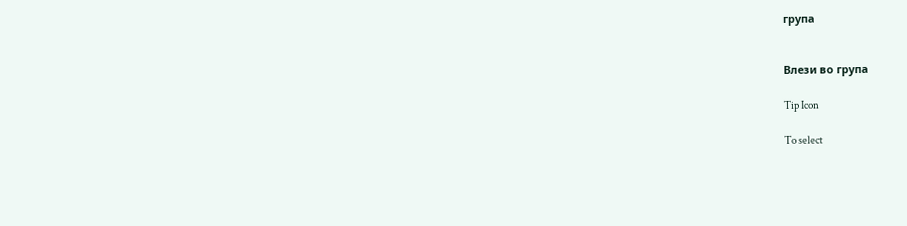група


Влези во група

Tip Icon

To select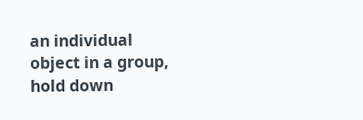an individual object in a group, hold down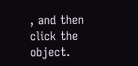, and then click the object.